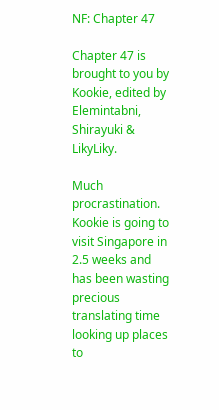NF: Chapter 47

Chapter 47 is brought to you by Kookie, edited by Elemintabni, Shirayuki & LikyLiky.

Much procrastination. Kookie is going to visit Singapore in 2.5 weeks and has been wasting precious translating time looking up places to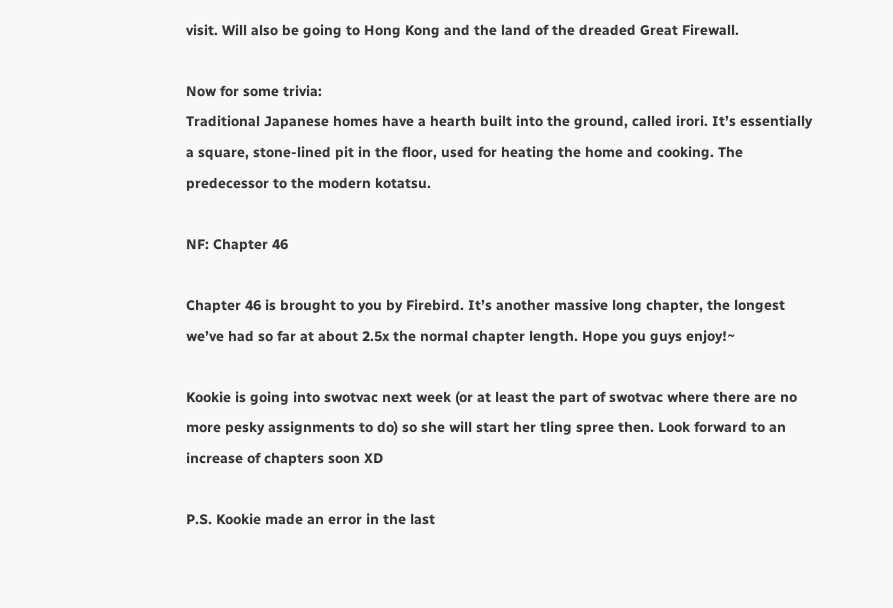visit. Will also be going to Hong Kong and the land of the dreaded Great Firewall.

Now for some trivia:
Traditional Japanese homes have a hearth built into the ground, called irori. It’s essentially a square, stone-lined pit in the floor, used for heating the home and cooking. The predecessor to the modern kotatsu.

NF: Chapter 46

Chapter 46 is brought to you by Firebird. It’s another massive long chapter, the longest we’ve had so far at about 2.5x the normal chapter length. Hope you guys enjoy!~

Kookie is going into swotvac next week (or at least the part of swotvac where there are no more pesky assignments to do) so she will start her tling spree then. Look forward to an increase of chapters soon XD

P.S. Kookie made an error in the last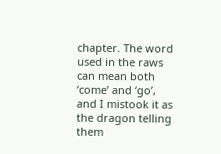chapter. The word used in the raws can mean both ‘come’ and ‘go’, and I mistook it as the dragon telling them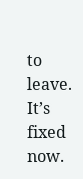to leave. It’s fixed now.